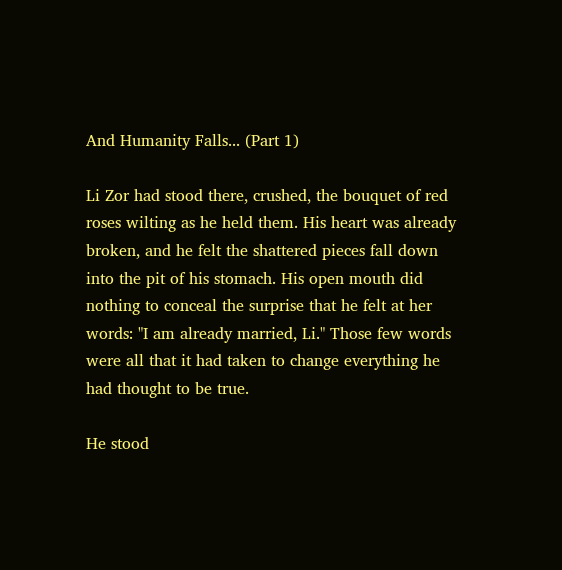And Humanity Falls... (Part 1)

Li Zor had stood there, crushed, the bouquet of red roses wilting as he held them. His heart was already broken, and he felt the shattered pieces fall down into the pit of his stomach. His open mouth did nothing to conceal the surprise that he felt at her words: "I am already married, Li." Those few words were all that it had taken to change everything he had thought to be true.

He stood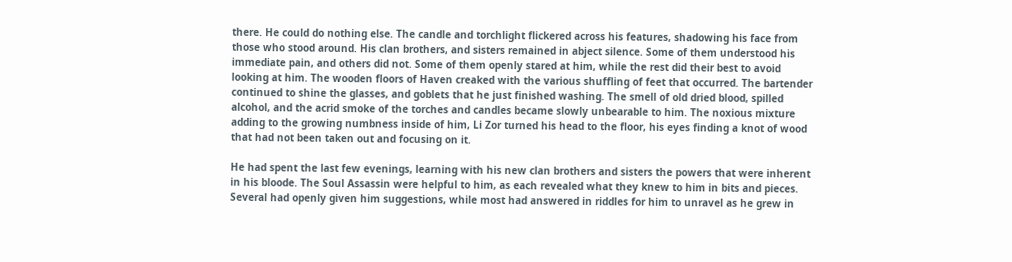there. He could do nothing else. The candle and torchlight flickered across his features, shadowing his face from those who stood around. His clan brothers, and sisters remained in abject silence. Some of them understood his immediate pain, and others did not. Some of them openly stared at him, while the rest did their best to avoid looking at him. The wooden floors of Haven creaked with the various shuffling of feet that occurred. The bartender continued to shine the glasses, and goblets that he just finished washing. The smell of old dried blood, spilled alcohol, and the acrid smoke of the torches and candles became slowly unbearable to him. The noxious mixture adding to the growing numbness inside of him, Li Zor turned his head to the floor, his eyes finding a knot of wood that had not been taken out and focusing on it.

He had spent the last few evenings, learning with his new clan brothers and sisters the powers that were inherent in his bloode. The Soul Assassin were helpful to him, as each revealed what they knew to him in bits and pieces. Several had openly given him suggestions, while most had answered in riddles for him to unravel as he grew in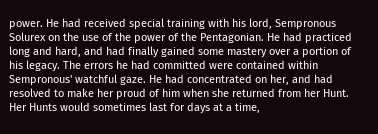power. He had received special training with his lord, Sempronous Solurex on the use of the power of the Pentagonian. He had practiced long and hard, and had finally gained some mastery over a portion of his legacy. The errors he had committed were contained within Sempronous' watchful gaze. He had concentrated on her, and had resolved to make her proud of him when she returned from her Hunt. Her Hunts would sometimes last for days at a time,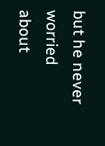but he never worried about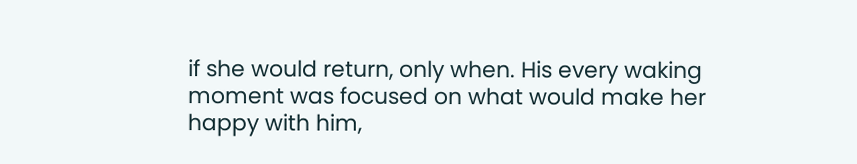if she would return, only when. His every waking moment was focused on what would make her happy with him,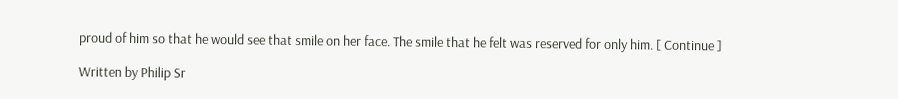proud of him so that he would see that smile on her face. The smile that he felt was reserved for only him. [ Continue ]

Written by Philip Sr